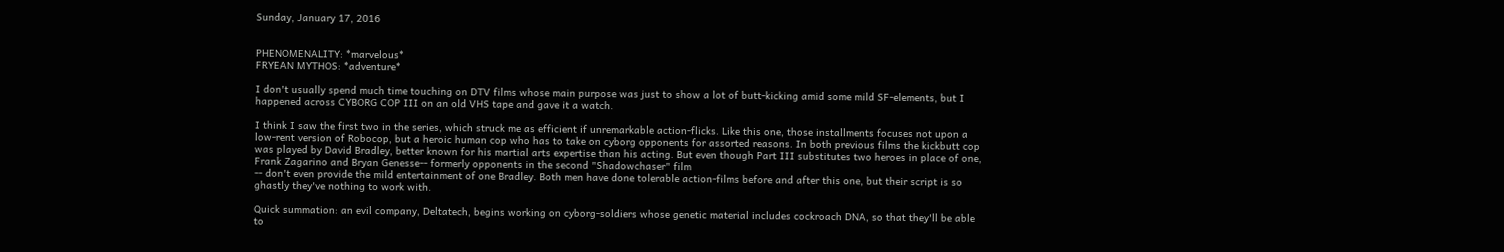Sunday, January 17, 2016


PHENOMENALITY: *marvelous*
FRYEAN MYTHOS: *adventure*

I don't usually spend much time touching on DTV films whose main purpose was just to show a lot of butt-kicking amid some mild SF-elements, but I happened across CYBORG COP III on an old VHS tape and gave it a watch.

I think I saw the first two in the series, which struck me as efficient if unremarkable action-flicks. Like this one, those installments focuses not upon a low-rent version of Robocop, but a heroic human cop who has to take on cyborg opponents for assorted reasons. In both previous films the kickbutt cop was played by David Bradley, better known for his martial arts expertise than his acting. But even though Part III substitutes two heroes in place of one, Frank Zagarino and Bryan Genesse-- formerly opponents in the second "Shadowchaser" film
-- don't even provide the mild entertainment of one Bradley. Both men have done tolerable action-films before and after this one, but their script is so ghastly they've nothing to work with.

Quick summation: an evil company, Deltatech, begins working on cyborg-soldiers whose genetic material includes cockroach DNA, so that they'll be able to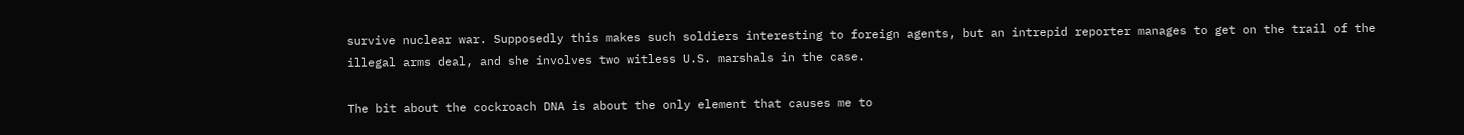survive nuclear war. Supposedly this makes such soldiers interesting to foreign agents, but an intrepid reporter manages to get on the trail of the illegal arms deal, and she involves two witless U.S. marshals in the case.

The bit about the cockroach DNA is about the only element that causes me to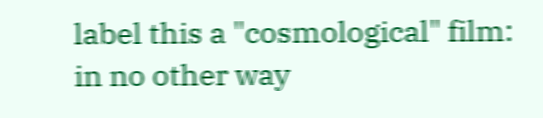label this a "cosmological" film: in no other way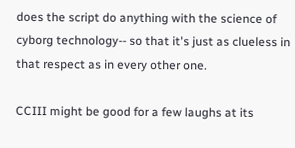does the script do anything with the science of cyborg technology-- so that it's just as clueless in that respect as in every other one.

CCIII might be good for a few laughs at its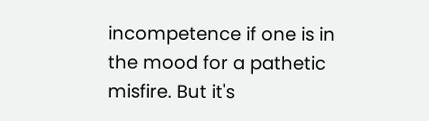incompetence if one is in the mood for a pathetic misfire. But it's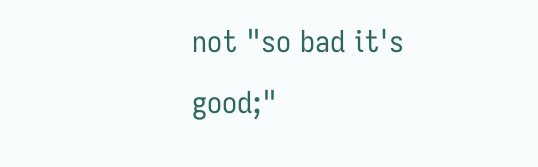not "so bad it's good;"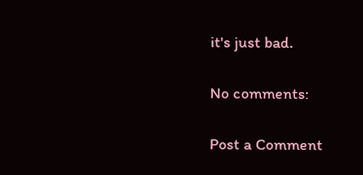it's just bad.

No comments:

Post a Comment